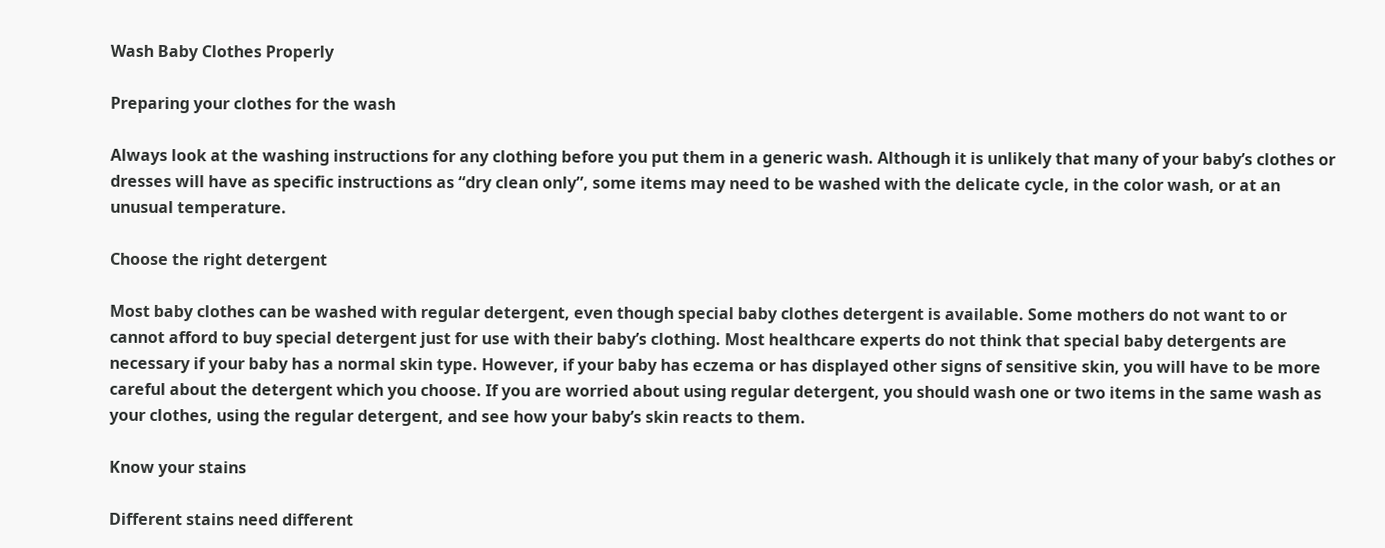Wash Baby Clothes Properly

Preparing your clothes for the wash

Always look at the washing instructions for any clothing before you put them in a generic wash. Although it is unlikely that many of your baby’s clothes or dresses will have as specific instructions as “dry clean only”, some items may need to be washed with the delicate cycle, in the color wash, or at an unusual temperature.

Choose the right detergent

Most baby clothes can be washed with regular detergent, even though special baby clothes detergent is available. Some mothers do not want to or cannot afford to buy special detergent just for use with their baby’s clothing. Most healthcare experts do not think that special baby detergents are necessary if your baby has a normal skin type. However, if your baby has eczema or has displayed other signs of sensitive skin, you will have to be more careful about the detergent which you choose. If you are worried about using regular detergent, you should wash one or two items in the same wash as your clothes, using the regular detergent, and see how your baby’s skin reacts to them.

Know your stains

Different stains need different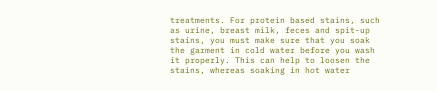treatments. For protein based stains, such as urine, breast milk, feces and spit-up stains, you must make sure that you soak the garment in cold water before you wash it properly. This can help to loosen the stains, whereas soaking in hot water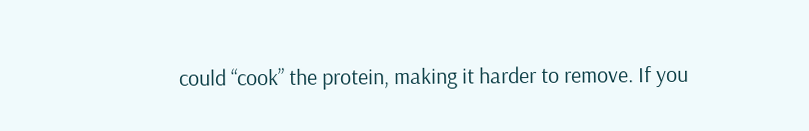could “cook” the protein, making it harder to remove. If you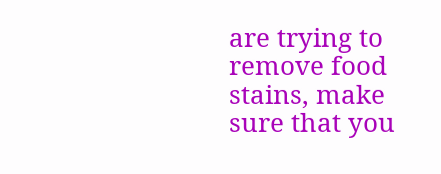are trying to remove food stains, make sure that you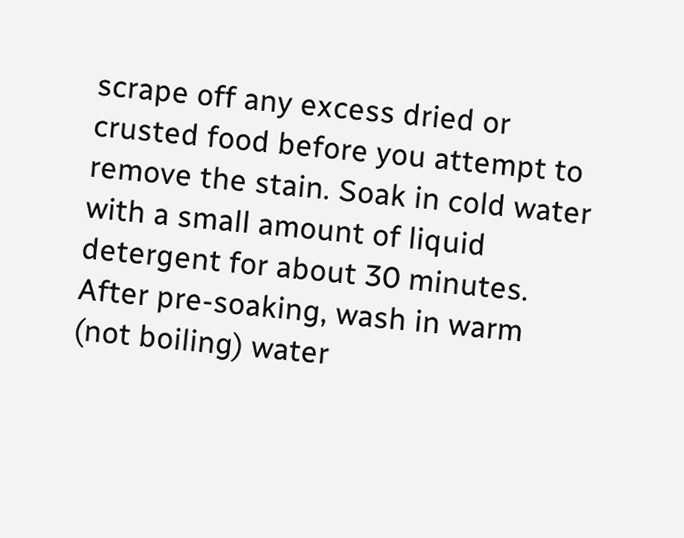scrape off any excess dried or crusted food before you attempt to remove the stain. Soak in cold water with a small amount of liquid detergent for about 30 minutes. After pre-soaking, wash in warm (not boiling) water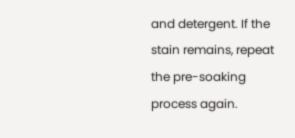and detergent. If the stain remains, repeat the pre-soaking process again.